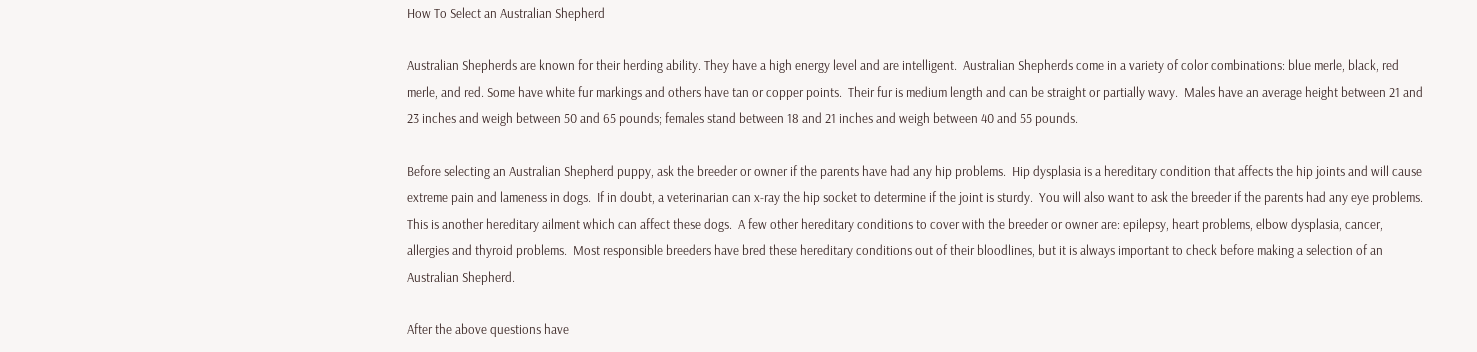How To Select an Australian Shepherd

Australian Shepherds are known for their herding ability. They have a high energy level and are intelligent.  Australian Shepherds come in a variety of color combinations: blue merle, black, red merle, and red. Some have white fur markings and others have tan or copper points.  Their fur is medium length and can be straight or partially wavy.  Males have an average height between 21 and 23 inches and weigh between 50 and 65 pounds; females stand between 18 and 21 inches and weigh between 40 and 55 pounds.

Before selecting an Australian Shepherd puppy, ask the breeder or owner if the parents have had any hip problems.  Hip dysplasia is a hereditary condition that affects the hip joints and will cause extreme pain and lameness in dogs.  If in doubt, a veterinarian can x-ray the hip socket to determine if the joint is sturdy.  You will also want to ask the breeder if the parents had any eye problems.  This is another hereditary ailment which can affect these dogs.  A few other hereditary conditions to cover with the breeder or owner are: epilepsy, heart problems, elbow dysplasia, cancer, allergies and thyroid problems.  Most responsible breeders have bred these hereditary conditions out of their bloodlines, but it is always important to check before making a selection of an Australian Shepherd.

After the above questions have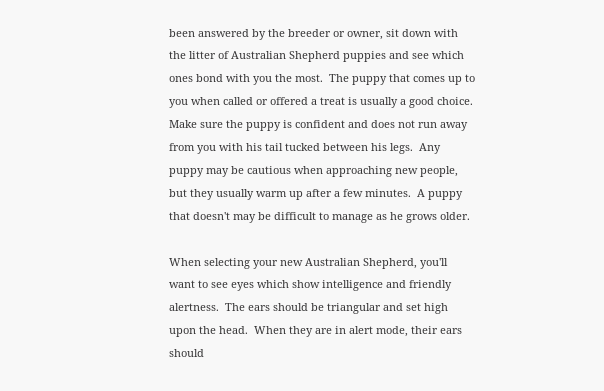been answered by the breeder or owner, sit down with the litter of Australian Shepherd puppies and see which ones bond with you the most.  The puppy that comes up to you when called or offered a treat is usually a good choice.  Make sure the puppy is confident and does not run away from you with his tail tucked between his legs.  Any puppy may be cautious when approaching new people, but they usually warm up after a few minutes.  A puppy that doesn't may be difficult to manage as he grows older.

When selecting your new Australian Shepherd, you'll want to see eyes which show intelligence and friendly alertness.  The ears should be triangular and set high upon the head.  When they are in alert mode, their ears should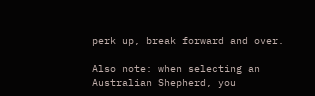perk up, break forward and over.

Also note: when selecting an Australian Shepherd, you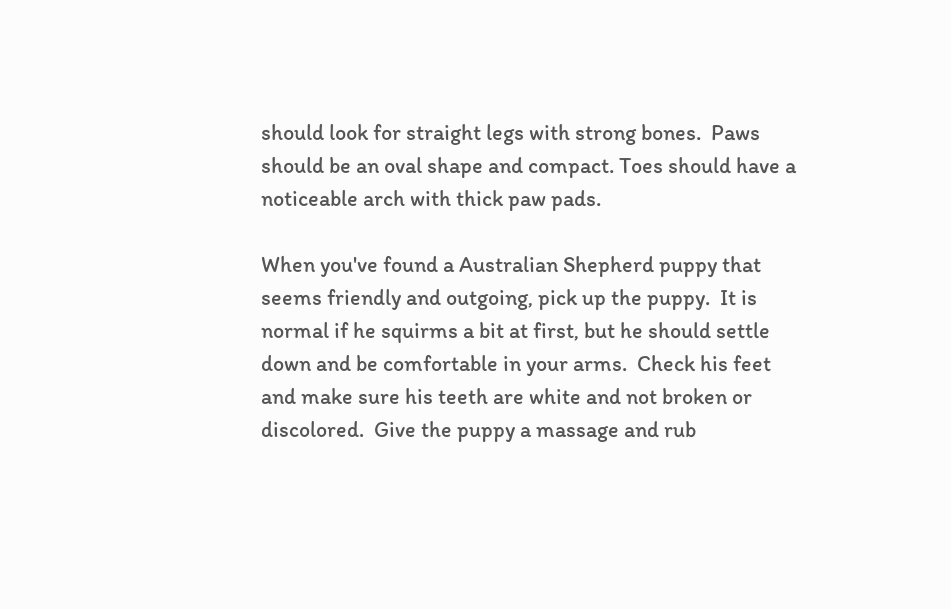should look for straight legs with strong bones.  Paws should be an oval shape and compact. Toes should have a noticeable arch with thick paw pads.

When you've found a Australian Shepherd puppy that seems friendly and outgoing, pick up the puppy.  It is normal if he squirms a bit at first, but he should settle down and be comfortable in your arms.  Check his feet and make sure his teeth are white and not broken or discolored.  Give the puppy a massage and rub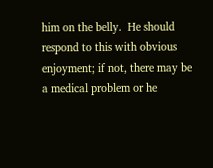him on the belly.  He should respond to this with obvious enjoyment; if not, there may be a medical problem or he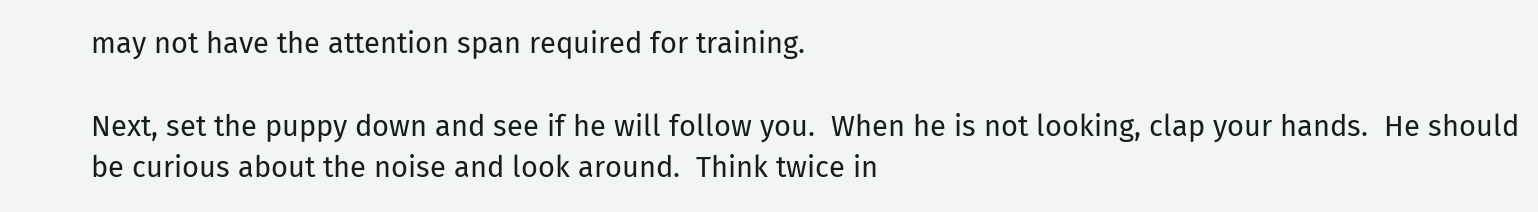may not have the attention span required for training.

Next, set the puppy down and see if he will follow you.  When he is not looking, clap your hands.  He should be curious about the noise and look around.  Think twice in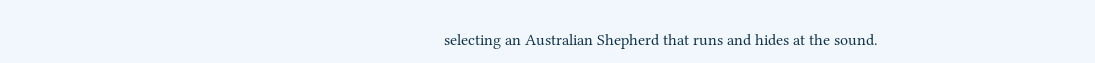selecting an Australian Shepherd that runs and hides at the sound.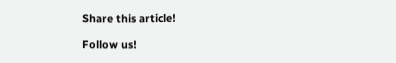Share this article!

Follow us!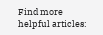Find more helpful articles: